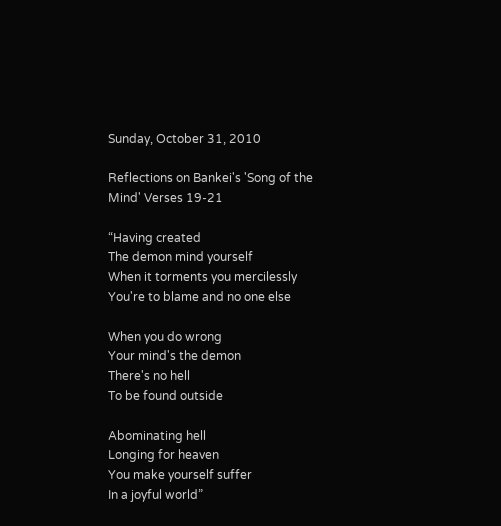Sunday, October 31, 2010

Reflections on Bankei's 'Song of the Mind' Verses 19-21

“Having created
The demon mind yourself
When it torments you mercilessly
You're to blame and no one else

When you do wrong
Your mind's the demon
There's no hell
To be found outside

Abominating hell
Longing for heaven
You make yourself suffer
In a joyful world”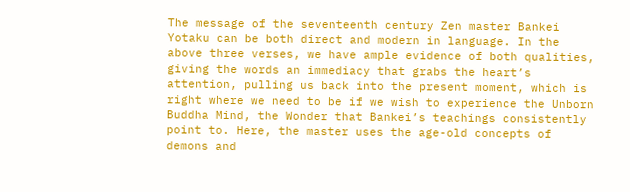The message of the seventeenth century Zen master Bankei Yotaku can be both direct and modern in language. In the above three verses, we have ample evidence of both qualities, giving the words an immediacy that grabs the heart’s attention, pulling us back into the present moment, which is right where we need to be if we wish to experience the Unborn Buddha Mind, the Wonder that Bankei’s teachings consistently point to. Here, the master uses the age-old concepts of demons and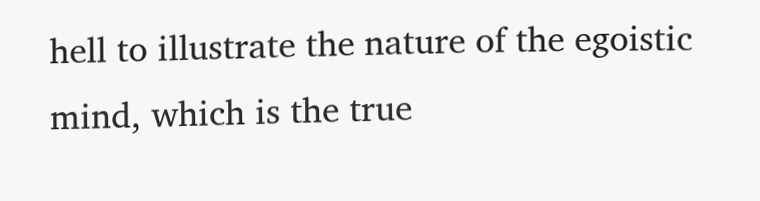hell to illustrate the nature of the egoistic mind, which is the true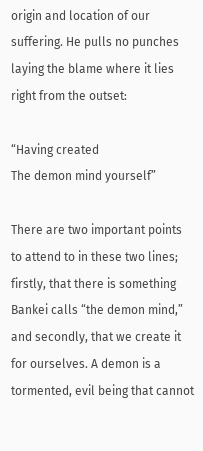origin and location of our suffering. He pulls no punches laying the blame where it lies right from the outset:

“Having created
The demon mind yourself”

There are two important points to attend to in these two lines; firstly, that there is something Bankei calls “the demon mind,” and secondly, that we create it for ourselves. A demon is a tormented, evil being that cannot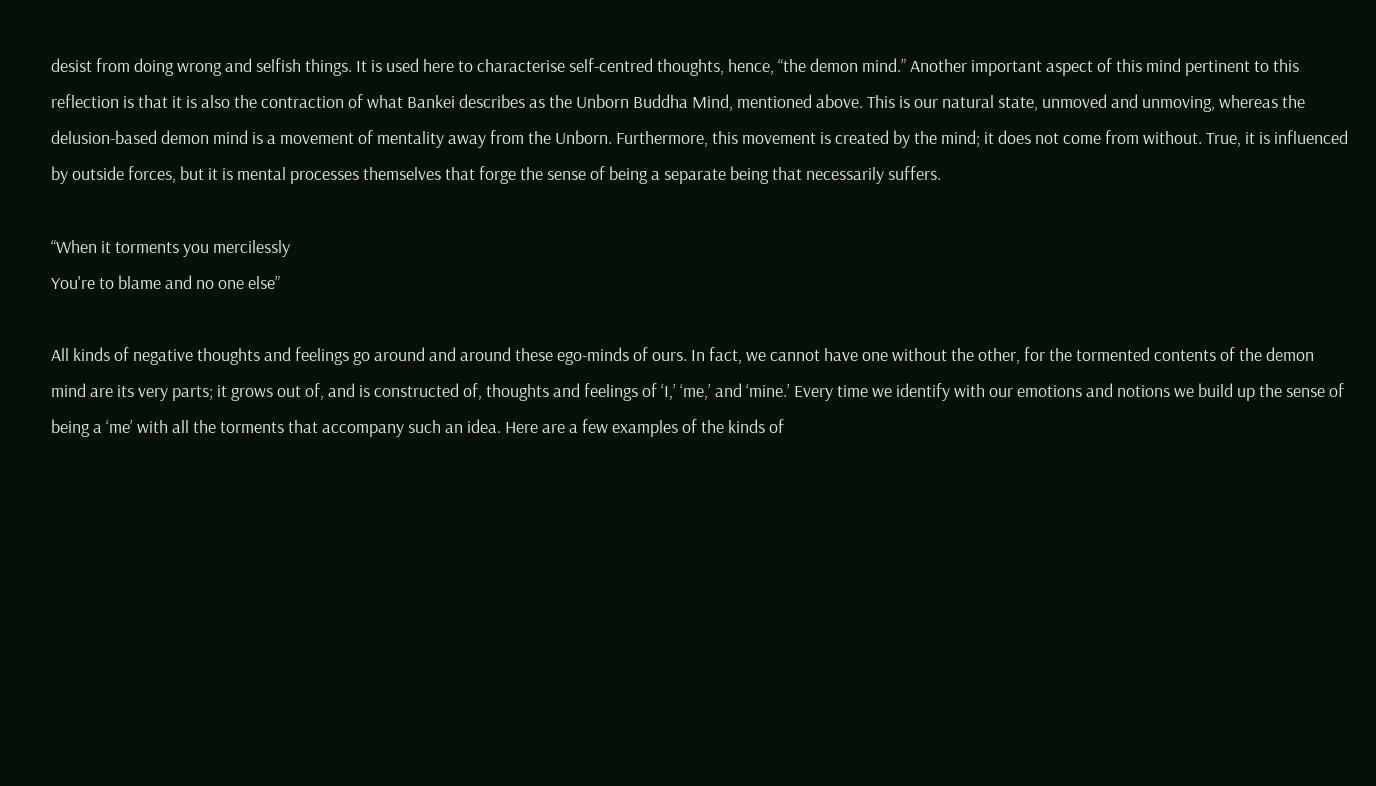desist from doing wrong and selfish things. It is used here to characterise self-centred thoughts, hence, “the demon mind.” Another important aspect of this mind pertinent to this reflection is that it is also the contraction of what Bankei describes as the Unborn Buddha Mind, mentioned above. This is our natural state, unmoved and unmoving, whereas the delusion-based demon mind is a movement of mentality away from the Unborn. Furthermore, this movement is created by the mind; it does not come from without. True, it is influenced by outside forces, but it is mental processes themselves that forge the sense of being a separate being that necessarily suffers.

“When it torments you mercilessly
You're to blame and no one else”

All kinds of negative thoughts and feelings go around and around these ego-minds of ours. In fact, we cannot have one without the other, for the tormented contents of the demon mind are its very parts; it grows out of, and is constructed of, thoughts and feelings of ‘I,’ ‘me,’ and ‘mine.’ Every time we identify with our emotions and notions we build up the sense of being a ‘me’ with all the torments that accompany such an idea. Here are a few examples of the kinds of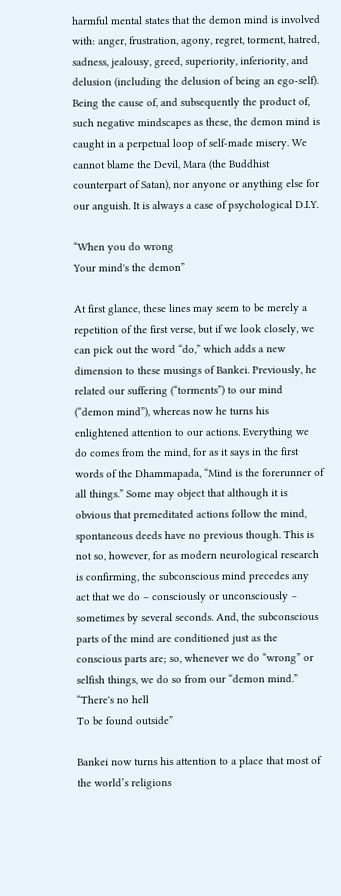harmful mental states that the demon mind is involved with: anger, frustration, agony, regret, torment, hatred, sadness, jealousy, greed, superiority, inferiority, and delusion (including the delusion of being an ego-self). Being the cause of, and subsequently the product of, such negative mindscapes as these, the demon mind is caught in a perpetual loop of self-made misery. We cannot blame the Devil, Mara (the Buddhist counterpart of Satan), nor anyone or anything else for our anguish. It is always a case of psychological D.I.Y.

“When you do wrong
Your mind's the demon”

At first glance, these lines may seem to be merely a repetition of the first verse, but if we look closely, we can pick out the word “do,” which adds a new dimension to these musings of Bankei. Previously, he related our suffering (“torments”) to our mind (“demon mind”), whereas now he turns his enlightened attention to our actions. Everything we do comes from the mind, for as it says in the first words of the Dhammapada, “Mind is the forerunner of all things.” Some may object that although it is obvious that premeditated actions follow the mind, spontaneous deeds have no previous though. This is not so, however, for as modern neurological research is confirming, the subconscious mind precedes any act that we do – consciously or unconsciously – sometimes by several seconds. And, the subconscious parts of the mind are conditioned just as the conscious parts are; so, whenever we do “wrong” or selfish things, we do so from our “demon mind.”
“There's no hell
To be found outside”

Bankei now turns his attention to a place that most of the world’s religions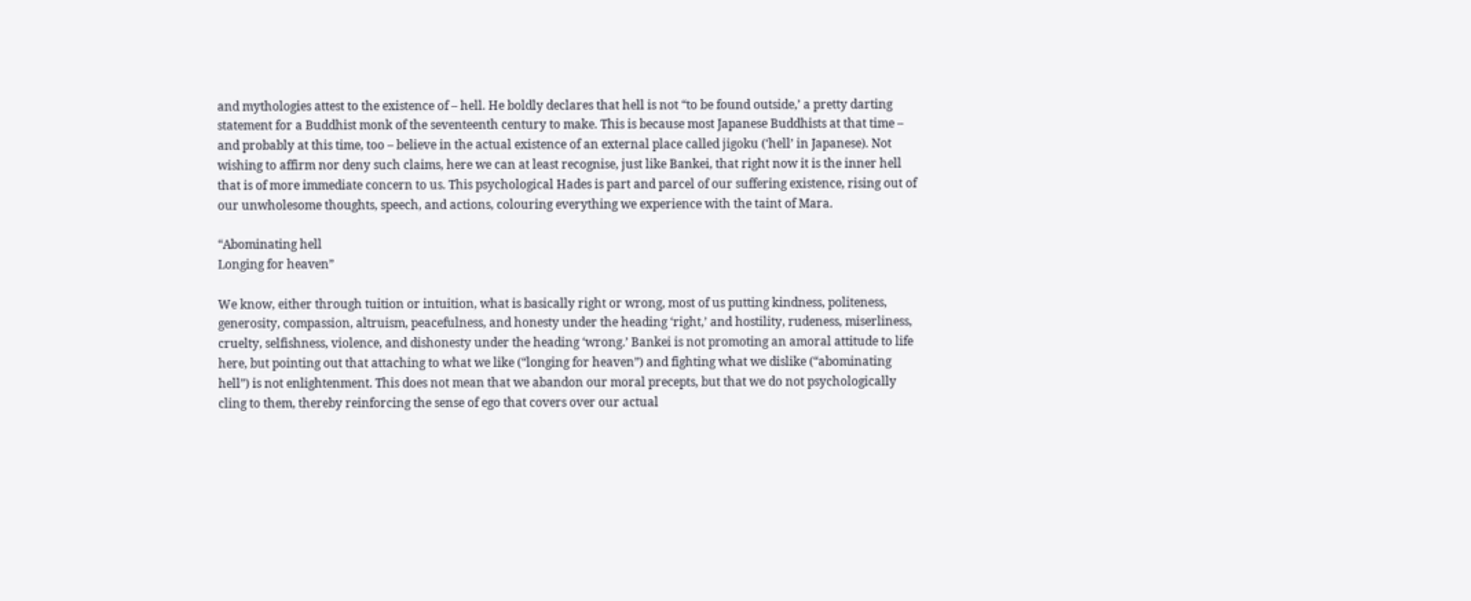and mythologies attest to the existence of – hell. He boldly declares that hell is not “to be found outside,’ a pretty darting statement for a Buddhist monk of the seventeenth century to make. This is because most Japanese Buddhists at that time – and probably at this time, too – believe in the actual existence of an external place called jigoku (‘hell’ in Japanese). Not wishing to affirm nor deny such claims, here we can at least recognise, just like Bankei, that right now it is the inner hell that is of more immediate concern to us. This psychological Hades is part and parcel of our suffering existence, rising out of our unwholesome thoughts, speech, and actions, colouring everything we experience with the taint of Mara.

“Abominating hell
Longing for heaven”

We know, either through tuition or intuition, what is basically right or wrong, most of us putting kindness, politeness, generosity, compassion, altruism, peacefulness, and honesty under the heading ‘right,’ and hostility, rudeness, miserliness, cruelty, selfishness, violence, and dishonesty under the heading ‘wrong.’ Bankei is not promoting an amoral attitude to life here, but pointing out that attaching to what we like (“longing for heaven”) and fighting what we dislike (“abominating hell”) is not enlightenment. This does not mean that we abandon our moral precepts, but that we do not psychologically cling to them, thereby reinforcing the sense of ego that covers over our actual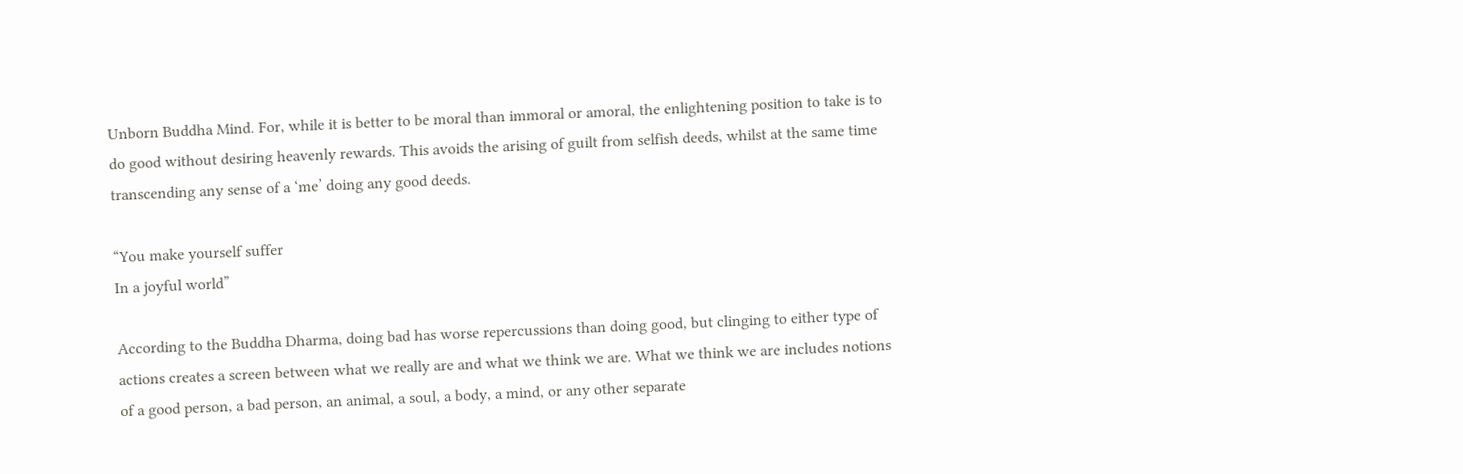Unborn Buddha Mind. For, while it is better to be moral than immoral or amoral, the enlightening position to take is to do good without desiring heavenly rewards. This avoids the arising of guilt from selfish deeds, whilst at the same time transcending any sense of a ‘me’ doing any good deeds.

“You make yourself suffer
In a joyful world”

According to the Buddha Dharma, doing bad has worse repercussions than doing good, but clinging to either type of actions creates a screen between what we really are and what we think we are. What we think we are includes notions of a good person, a bad person, an animal, a soul, a body, a mind, or any other separate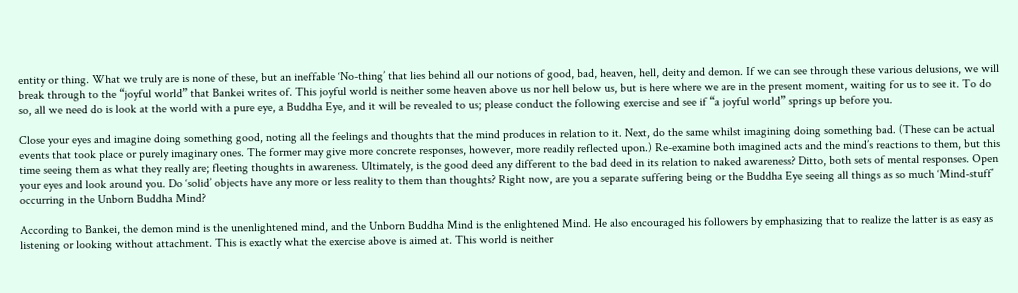entity or thing. What we truly are is none of these, but an ineffable ‘No-thing’ that lies behind all our notions of good, bad, heaven, hell, deity and demon. If we can see through these various delusions, we will break through to the “joyful world” that Bankei writes of. This joyful world is neither some heaven above us nor hell below us, but is here where we are in the present moment, waiting for us to see it. To do so, all we need do is look at the world with a pure eye, a Buddha Eye, and it will be revealed to us; please conduct the following exercise and see if “a joyful world” springs up before you.

Close your eyes and imagine doing something good, noting all the feelings and thoughts that the mind produces in relation to it. Next, do the same whilst imagining doing something bad. (These can be actual events that took place or purely imaginary ones. The former may give more concrete responses, however, more readily reflected upon.) Re-examine both imagined acts and the mind’s reactions to them, but this time seeing them as what they really are; fleeting thoughts in awareness. Ultimately, is the good deed any different to the bad deed in its relation to naked awareness? Ditto, both sets of mental responses. Open your eyes and look around you. Do ‘solid’ objects have any more or less reality to them than thoughts? Right now, are you a separate suffering being or the Buddha Eye seeing all things as so much ‘Mind-stuff’ occurring in the Unborn Buddha Mind?

According to Bankei, the demon mind is the unenlightened mind, and the Unborn Buddha Mind is the enlightened Mind. He also encouraged his followers by emphasizing that to realize the latter is as easy as listening or looking without attachment. This is exactly what the exercise above is aimed at. This world is neither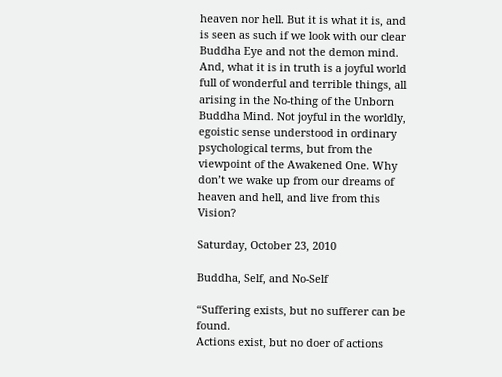heaven nor hell. But it is what it is, and is seen as such if we look with our clear Buddha Eye and not the demon mind. And, what it is in truth is a joyful world full of wonderful and terrible things, all arising in the No-thing of the Unborn Buddha Mind. Not joyful in the worldly, egoistic sense understood in ordinary psychological terms, but from the viewpoint of the Awakened One. Why don’t we wake up from our dreams of heaven and hell, and live from this Vision?

Saturday, October 23, 2010

Buddha, Self, and No-Self

“Suffering exists, but no sufferer can be found.
Actions exist, but no doer of actions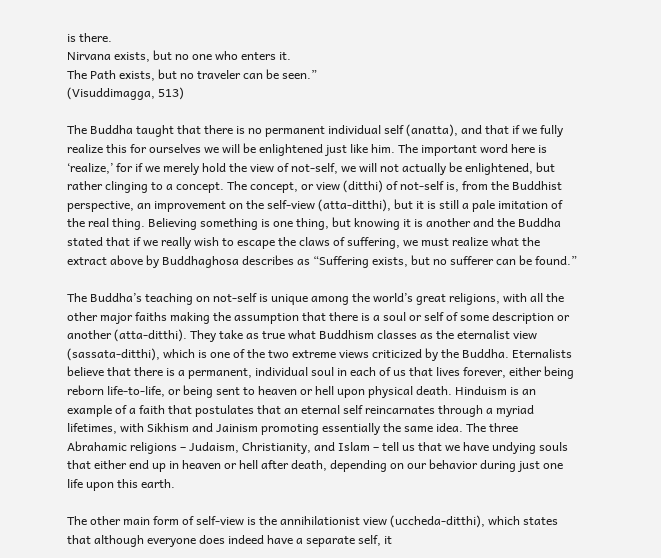is there.
Nirvana exists, but no one who enters it.
The Path exists, but no traveler can be seen.”
(Visuddimagga, 513)

The Buddha taught that there is no permanent individual self (anatta), and that if we fully realize this for ourselves we will be enlightened just like him. The important word here is ‘realize,’ for if we merely hold the view of not-self, we will not actually be enlightened, but rather clinging to a concept. The concept, or view (ditthi) of not-self is, from the Buddhist perspective, an improvement on the self-view (atta-ditthi), but it is still a pale imitation of the real thing. Believing something is one thing, but knowing it is another and the Buddha stated that if we really wish to escape the claws of suffering, we must realize what the extract above by Buddhaghosa describes as “Suffering exists, but no sufferer can be found.”

The Buddha’s teaching on not-self is unique among the world’s great religions, with all the other major faiths making the assumption that there is a soul or self of some description or another (atta-ditthi). They take as true what Buddhism classes as the eternalist view (sassata-ditthi), which is one of the two extreme views criticized by the Buddha. Eternalists believe that there is a permanent, individual soul in each of us that lives forever, either being reborn life-to-life, or being sent to heaven or hell upon physical death. Hinduism is an example of a faith that postulates that an eternal self reincarnates through a myriad lifetimes, with Sikhism and Jainism promoting essentially the same idea. The three Abrahamic religions – Judaism, Christianity, and Islam – tell us that we have undying souls that either end up in heaven or hell after death, depending on our behavior during just one life upon this earth.

The other main form of self-view is the annihilationist view (uccheda-ditthi), which states that although everyone does indeed have a separate self, it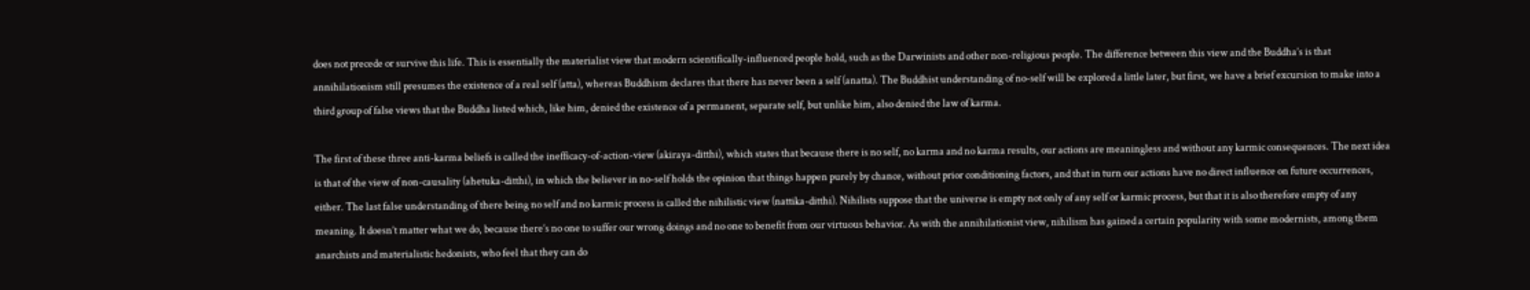does not precede or survive this life. This is essentially the materialist view that modern scientifically-influenced people hold, such as the Darwinists and other non-religious people. The difference between this view and the Buddha’s is that annihilationism still presumes the existence of a real self (atta), whereas Buddhism declares that there has never been a self (anatta). The Buddhist understanding of no-self will be explored a little later, but first, we have a brief excursion to make into a third group of false views that the Buddha listed which, like him, denied the existence of a permanent, separate self, but unlike him, also denied the law of karma.

The first of these three anti-karma beliefs is called the inefficacy-of-action-view (akiraya-ditthi), which states that because there is no self, no karma and no karma results, our actions are meaningless and without any karmic consequences. The next idea is that of the view of non-causality (ahetuka-ditthi), in which the believer in no-self holds the opinion that things happen purely by chance, without prior conditioning factors, and that in turn our actions have no direct influence on future occurrences, either. The last false understanding of there being no self and no karmic process is called the nihilistic view (nattika-ditthi). Nihilists suppose that the universe is empty not only of any self or karmic process, but that it is also therefore empty of any meaning. It doesn’t matter what we do, because there’s no one to suffer our wrong doings and no one to benefit from our virtuous behavior. As with the annihilationist view, nihilism has gained a certain popularity with some modernists, among them anarchists and materialistic hedonists, who feel that they can do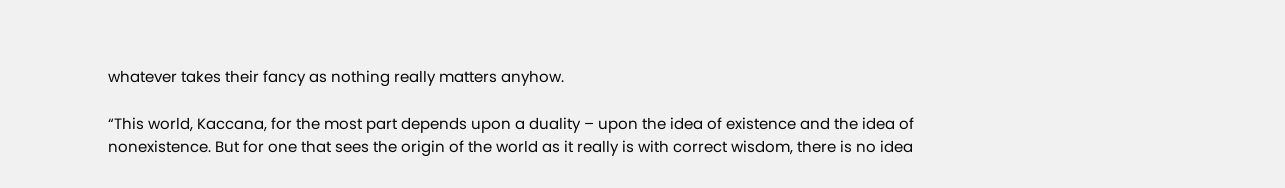whatever takes their fancy as nothing really matters anyhow.

“This world, Kaccana, for the most part depends upon a duality – upon the idea of existence and the idea of nonexistence. But for one that sees the origin of the world as it really is with correct wisdom, there is no idea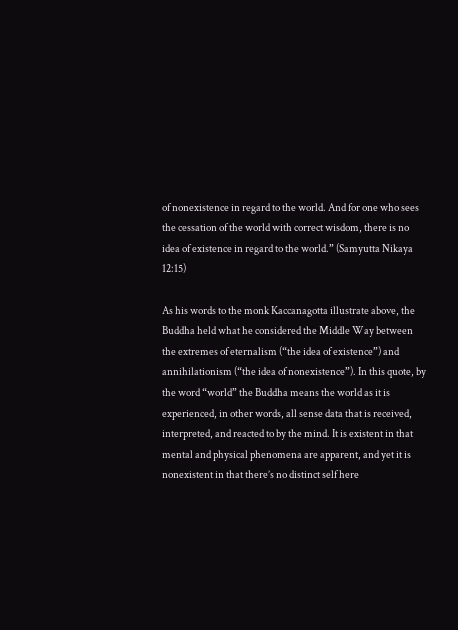of nonexistence in regard to the world. And for one who sees the cessation of the world with correct wisdom, there is no idea of existence in regard to the world.” (Samyutta Nikaya 12:15)

As his words to the monk Kaccanagotta illustrate above, the Buddha held what he considered the Middle Way between the extremes of eternalism (“the idea of existence”) and annihilationism (“the idea of nonexistence”). In this quote, by the word “world” the Buddha means the world as it is experienced, in other words, all sense data that is received, interpreted, and reacted to by the mind. It is existent in that mental and physical phenomena are apparent, and yet it is nonexistent in that there’s no distinct self here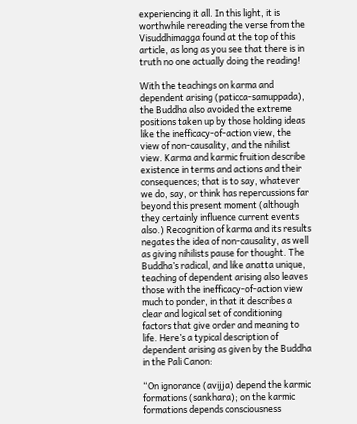experiencing it all. In this light, it is worthwhile rereading the verse from the Visuddhimagga found at the top of this article, as long as you see that there is in truth no one actually doing the reading!

With the teachings on karma and dependent arising (paticca-samuppada), the Buddha also avoided the extreme positions taken up by those holding ideas like the inefficacy-of-action view, the view of non-causality, and the nihilist view. Karma and karmic fruition describe existence in terms and actions and their consequences; that is to say, whatever we do, say, or think has repercussions far beyond this present moment (although they certainly influence current events also.) Recognition of karma and its results negates the idea of non-causality, as well as giving nihilists pause for thought. The Buddha’s radical, and like anatta unique, teaching of dependent arising also leaves those with the inefficacy-of-action view much to ponder, in that it describes a clear and logical set of conditioning factors that give order and meaning to life. Here’s a typical description of dependent arising as given by the Buddha in the Pali Canon:

“On ignorance (avijja) depend the karmic formations (sankhara); on the karmic formations depends consciousness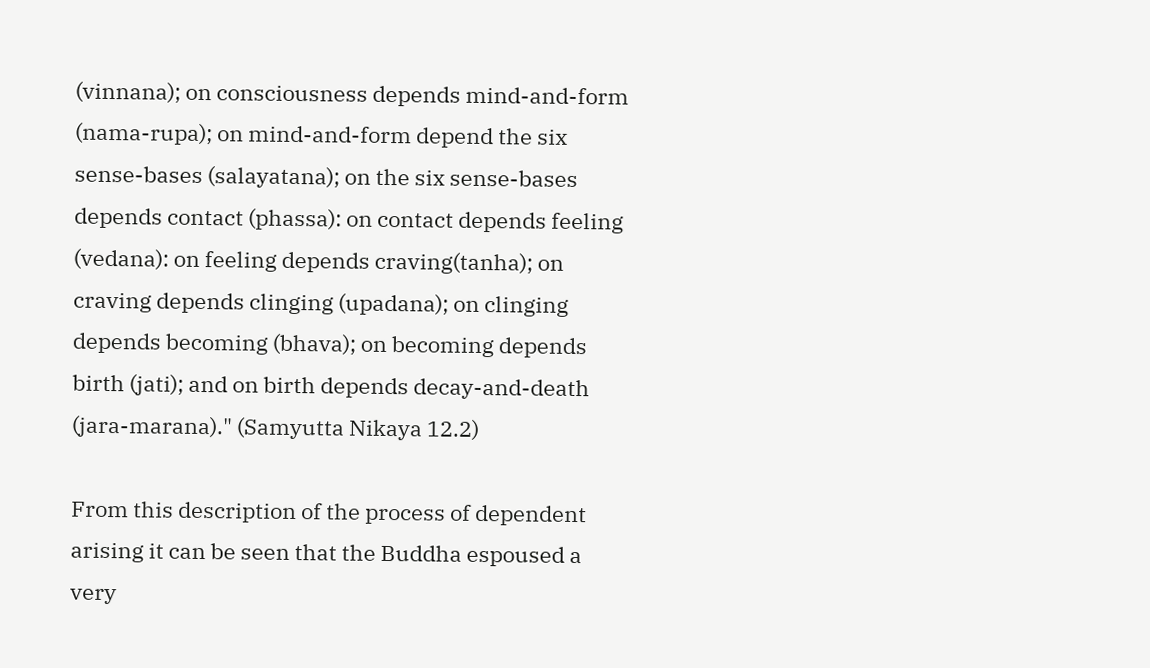(vinnana); on consciousness depends mind-and-form (nama-rupa); on mind-and-form depend the six sense-bases (salayatana); on the six sense-bases depends contact (phassa): on contact depends feeling (vedana): on feeling depends craving(tanha); on craving depends clinging (upadana); on clinging depends becoming (bhava); on becoming depends birth (jati); and on birth depends decay-and-death (jara-marana)." (Samyutta Nikaya 12.2)

From this description of the process of dependent arising it can be seen that the Buddha espoused a very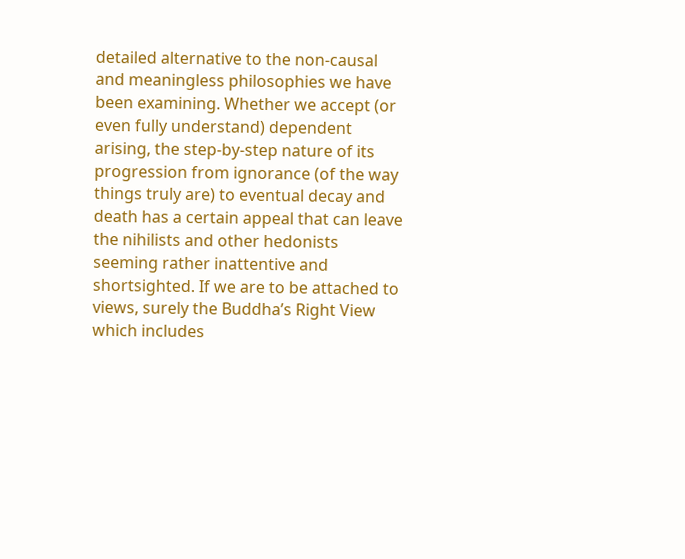detailed alternative to the non-causal and meaningless philosophies we have been examining. Whether we accept (or even fully understand) dependent arising, the step-by-step nature of its progression from ignorance (of the way things truly are) to eventual decay and death has a certain appeal that can leave the nihilists and other hedonists seeming rather inattentive and shortsighted. If we are to be attached to views, surely the Buddha’s Right View which includes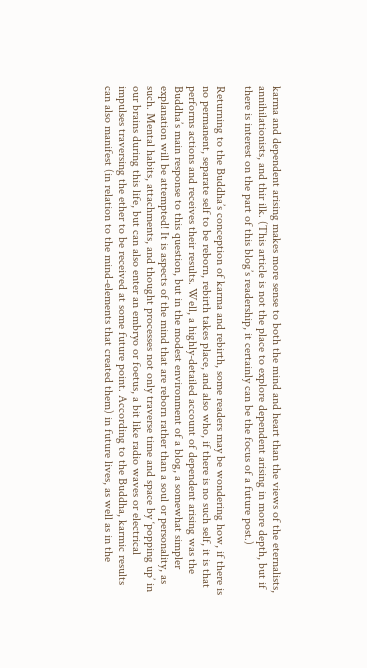karma and dependent arising makes more sense to both the mind and heart than the views of the eternalists, annihilationists, and thir ilk. (This article is not the place to explore dependent arising in more depth, but if there is interest on the part of this blog’s readership, it certainly can be the focus of a future post.)

Returning to the Buddha’s conception of karma and rebirth, some readers may be wondering how, if there is no permanent, separate self to be reborn, rebirth takes place, and also who, if there is no such self, it is that performs actions and receives their results. Well, a highly-detailed account of dependent arising was the Buddha’s main response to this question, but in the modest environment of a blog, a somewhat simpler explanation will be attempted! It is aspects of the mind that are reborn rather than a soul or personality, as such. Mental habits, attachments, and thought processes not only traverse time and space by ‘popping up’ in our brains during this life, but can also enter an embryo or foetus, a bit like radio waves or electrical impulses traversing the ether to be received at some future point. According to the Buddha, karmic results can also manifest (in relation to the mind-elements that created them) in future lives, as well as in the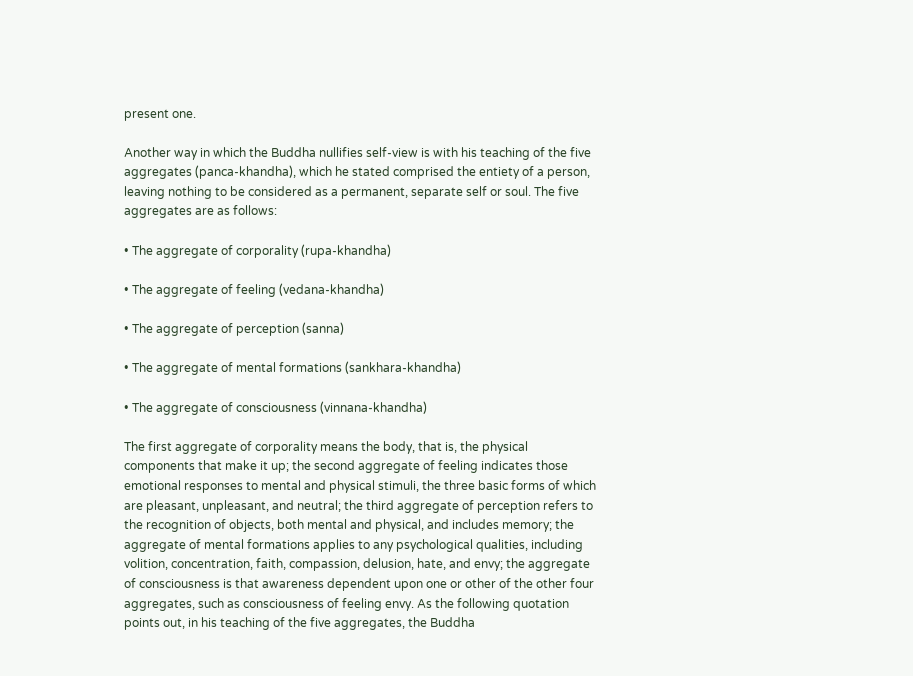present one.

Another way in which the Buddha nullifies self-view is with his teaching of the five aggregates (panca-khandha), which he stated comprised the entiety of a person, leaving nothing to be considered as a permanent, separate self or soul. The five aggregates are as follows:

• The aggregate of corporality (rupa-khandha)

• The aggregate of feeling (vedana-khandha)

• The aggregate of perception (sanna)

• The aggregate of mental formations (sankhara-khandha)

• The aggregate of consciousness (vinnana-khandha)

The first aggregate of corporality means the body, that is, the physical components that make it up; the second aggregate of feeling indicates those emotional responses to mental and physical stimuli, the three basic forms of which are pleasant, unpleasant, and neutral; the third aggregate of perception refers to the recognition of objects, both mental and physical, and includes memory; the aggregate of mental formations applies to any psychological qualities, including volition, concentration, faith, compassion, delusion, hate, and envy; the aggregate of consciousness is that awareness dependent upon one or other of the other four aggregates, such as consciousness of feeling envy. As the following quotation points out, in his teaching of the five aggregates, the Buddha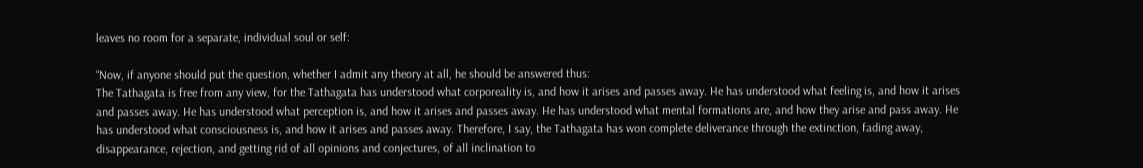leaves no room for a separate, individual soul or self:

“Now, if anyone should put the question, whether I admit any theory at all, he should be answered thus:
The Tathagata is free from any view, for the Tathagata has understood what corporeality is, and how it arises and passes away. He has understood what feeling is, and how it arises and passes away. He has understood what perception is, and how it arises and passes away. He has understood what mental formations are, and how they arise and pass away. He has understood what consciousness is, and how it arises and passes away. Therefore, I say, the Tathagata has won complete deliverance through the extinction, fading away, disappearance, rejection, and getting rid of all opinions and conjectures, of all inclination to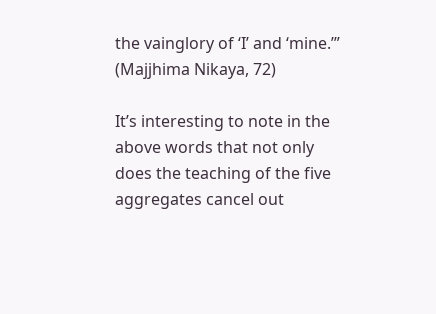the vainglory of ‘I’ and ‘mine.’”
(Majjhima Nikaya, 72)

It’s interesting to note in the above words that not only does the teaching of the five aggregates cancel out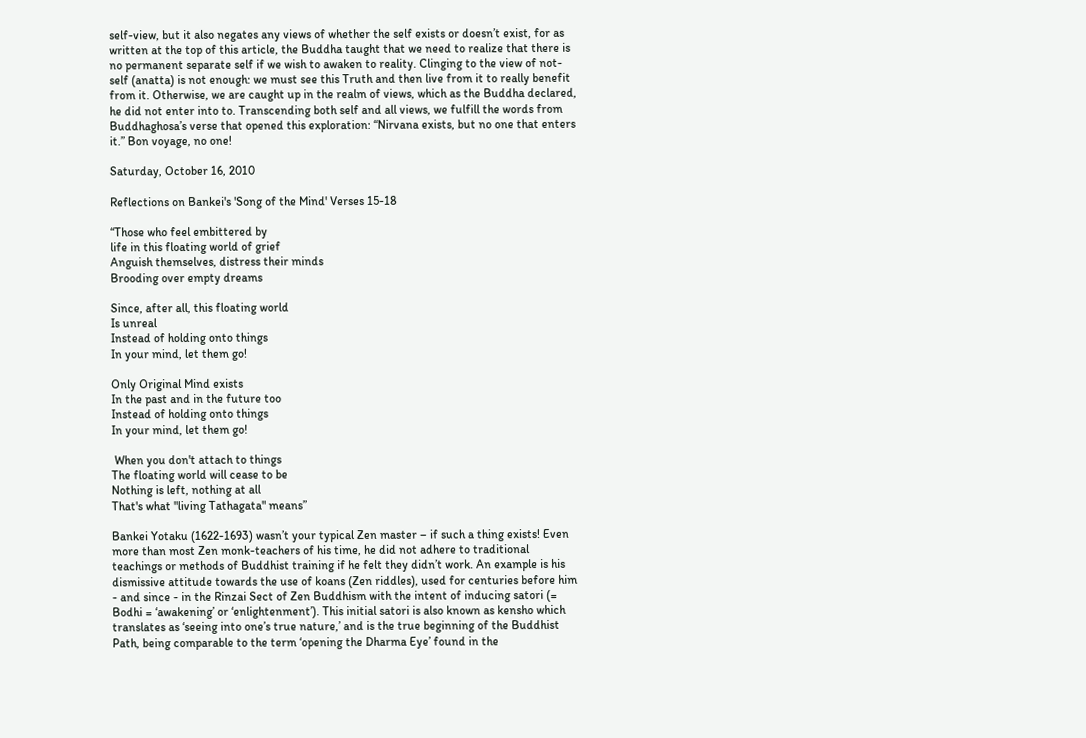self-view, but it also negates any views of whether the self exists or doesn’t exist, for as written at the top of this article, the Buddha taught that we need to realize that there is no permanent separate self if we wish to awaken to reality. Clinging to the view of not-self (anatta) is not enough: we must see this Truth and then live from it to really benefit from it. Otherwise, we are caught up in the realm of views, which as the Buddha declared, he did not enter into to. Transcending both self and all views, we fulfill the words from Buddhaghosa’s verse that opened this exploration: “Nirvana exists, but no one that enters it.” Bon voyage, no one!

Saturday, October 16, 2010

Reflections on Bankei's 'Song of the Mind' Verses 15-18

“Those who feel embittered by
life in this floating world of grief
Anguish themselves, distress their minds
Brooding over empty dreams

Since, after all, this floating world
Is unreal
Instead of holding onto things
In your mind, let them go!

Only Original Mind exists
In the past and in the future too
Instead of holding onto things
In your mind, let them go!

 When you don't attach to things
The floating world will cease to be
Nothing is left, nothing at all
That's what "living Tathagata" means”

Bankei Yotaku (1622-1693) wasn’t your typical Zen master – if such a thing exists! Even more than most Zen monk-teachers of his time, he did not adhere to traditional teachings or methods of Buddhist training if he felt they didn’t work. An example is his dismissive attitude towards the use of koans (Zen riddles), used for centuries before him - and since - in the Rinzai Sect of Zen Buddhism with the intent of inducing satori (= Bodhi = ‘awakening’ or ‘enlightenment’). This initial satori is also known as kensho which translates as ‘seeing into one’s true nature,’ and is the true beginning of the Buddhist Path, being comparable to the term ‘opening the Dharma Eye’ found in the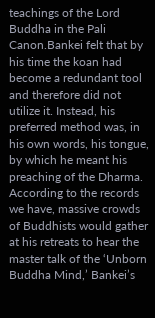teachings of the Lord Buddha in the Pali Canon.Bankei felt that by his time the koan had become a redundant tool and therefore did not utilize it. Instead, his preferred method was, in his own words, his tongue, by which he meant his preaching of the Dharma. According to the records we have, massive crowds of Buddhists would gather at his retreats to hear the master talk of the ‘Unborn Buddha Mind,’ Bankei’s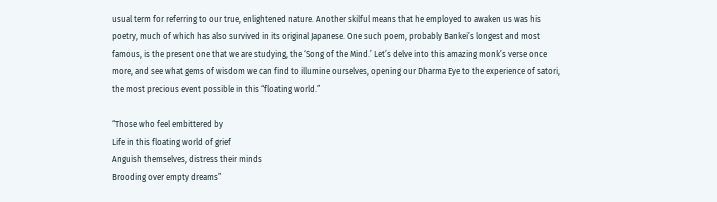usual term for referring to our true, enlightened nature. Another skilful means that he employed to awaken us was his poetry, much of which has also survived in its original Japanese. One such poem, probably Bankei’s longest and most famous, is the present one that we are studying, the ‘Song of the Mind.’ Let’s delve into this amazing monk’s verse once more, and see what gems of wisdom we can find to illumine ourselves, opening our Dharma Eye to the experience of satori, the most precious event possible in this “floating world.”

“Those who feel embittered by
Life in this floating world of grief
Anguish themselves, distress their minds
Brooding over empty dreams”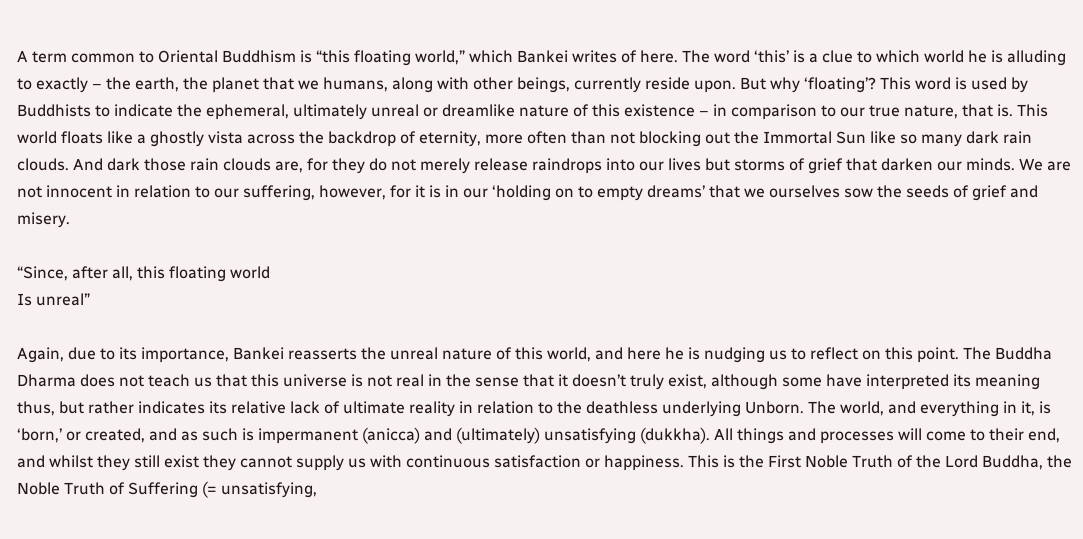A term common to Oriental Buddhism is “this floating world,” which Bankei writes of here. The word ‘this’ is a clue to which world he is alluding to exactly – the earth, the planet that we humans, along with other beings, currently reside upon. But why ‘floating’? This word is used by Buddhists to indicate the ephemeral, ultimately unreal or dreamlike nature of this existence – in comparison to our true nature, that is. This world floats like a ghostly vista across the backdrop of eternity, more often than not blocking out the Immortal Sun like so many dark rain clouds. And dark those rain clouds are, for they do not merely release raindrops into our lives but storms of grief that darken our minds. We are not innocent in relation to our suffering, however, for it is in our ‘holding on to empty dreams’ that we ourselves sow the seeds of grief and misery.

“Since, after all, this floating world
Is unreal”

Again, due to its importance, Bankei reasserts the unreal nature of this world, and here he is nudging us to reflect on this point. The Buddha Dharma does not teach us that this universe is not real in the sense that it doesn’t truly exist, although some have interpreted its meaning thus, but rather indicates its relative lack of ultimate reality in relation to the deathless underlying Unborn. The world, and everything in it, is ‘born,’ or created, and as such is impermanent (anicca) and (ultimately) unsatisfying (dukkha). All things and processes will come to their end, and whilst they still exist they cannot supply us with continuous satisfaction or happiness. This is the First Noble Truth of the Lord Buddha, the Noble Truth of Suffering (= unsatisfying,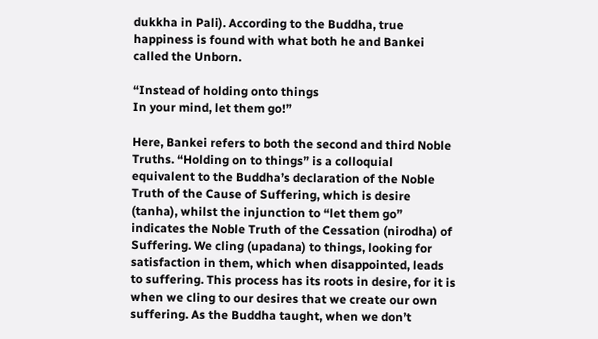dukkha in Pali). According to the Buddha, true happiness is found with what both he and Bankei called the Unborn.

“Instead of holding onto things
In your mind, let them go!”

Here, Bankei refers to both the second and third Noble Truths. “Holding on to things” is a colloquial equivalent to the Buddha’s declaration of the Noble Truth of the Cause of Suffering, which is desire (tanha), whilst the injunction to “let them go” indicates the Noble Truth of the Cessation (nirodha) of Suffering. We cling (upadana) to things, looking for satisfaction in them, which when disappointed, leads to suffering. This process has its roots in desire, for it is when we cling to our desires that we create our own suffering. As the Buddha taught, when we don’t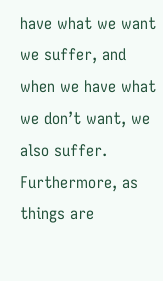have what we want we suffer, and when we have what we don’t want, we also suffer. Furthermore, as things are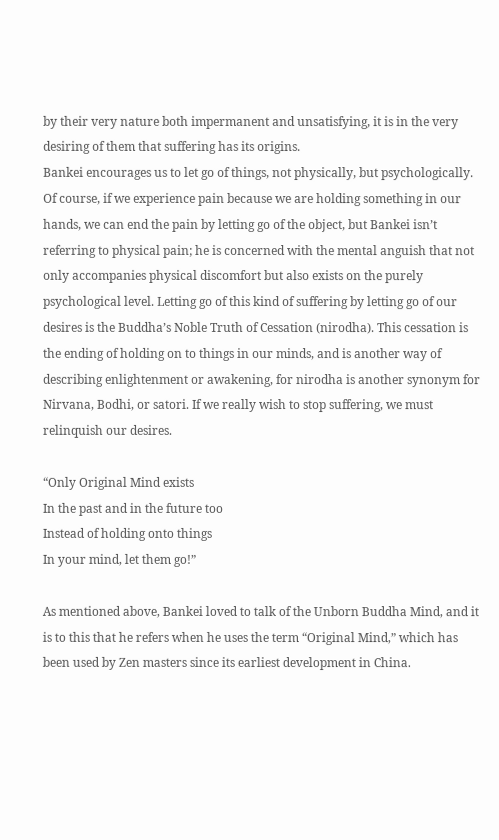by their very nature both impermanent and unsatisfying, it is in the very desiring of them that suffering has its origins.
Bankei encourages us to let go of things, not physically, but psychologically. Of course, if we experience pain because we are holding something in our hands, we can end the pain by letting go of the object, but Bankei isn’t referring to physical pain; he is concerned with the mental anguish that not only accompanies physical discomfort but also exists on the purely psychological level. Letting go of this kind of suffering by letting go of our desires is the Buddha’s Noble Truth of Cessation (nirodha). This cessation is the ending of holding on to things in our minds, and is another way of describing enlightenment or awakening, for nirodha is another synonym for Nirvana, Bodhi, or satori. If we really wish to stop suffering, we must relinquish our desires.

“Only Original Mind exists
In the past and in the future too
Instead of holding onto things
In your mind, let them go!”

As mentioned above, Bankei loved to talk of the Unborn Buddha Mind, and it is to this that he refers when he uses the term “Original Mind,” which has been used by Zen masters since its earliest development in China.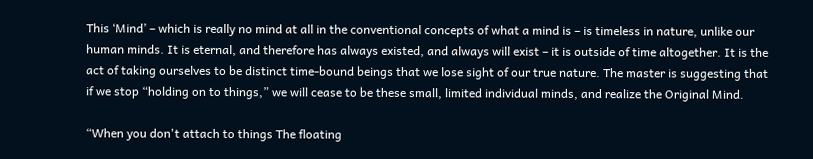This ‘Mind’ – which is really no mind at all in the conventional concepts of what a mind is – is timeless in nature, unlike our human minds. It is eternal, and therefore has always existed, and always will exist – it is outside of time altogether. It is the act of taking ourselves to be distinct time-bound beings that we lose sight of our true nature. The master is suggesting that if we stop “holding on to things,” we will cease to be these small, limited individual minds, and realize the Original Mind.

“When you don't attach to things The floating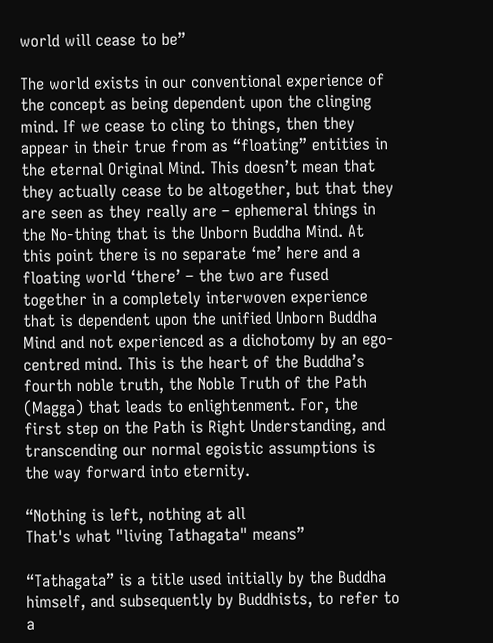world will cease to be”

The world exists in our conventional experience of the concept as being dependent upon the clinging mind. If we cease to cling to things, then they appear in their true from as “floating” entities in the eternal Original Mind. This doesn’t mean that they actually cease to be altogether, but that they are seen as they really are – ephemeral things in the No-thing that is the Unborn Buddha Mind. At this point there is no separate ‘me’ here and a floating world ‘there’ – the two are fused together in a completely interwoven experience that is dependent upon the unified Unborn Buddha Mind and not experienced as a dichotomy by an ego-centred mind. This is the heart of the Buddha’s fourth noble truth, the Noble Truth of the Path (Magga) that leads to enlightenment. For, the first step on the Path is Right Understanding, and transcending our normal egoistic assumptions is the way forward into eternity.

“Nothing is left, nothing at all
That's what "living Tathagata" means”

“Tathagata” is a title used initially by the Buddha himself, and subsequently by Buddhists, to refer to a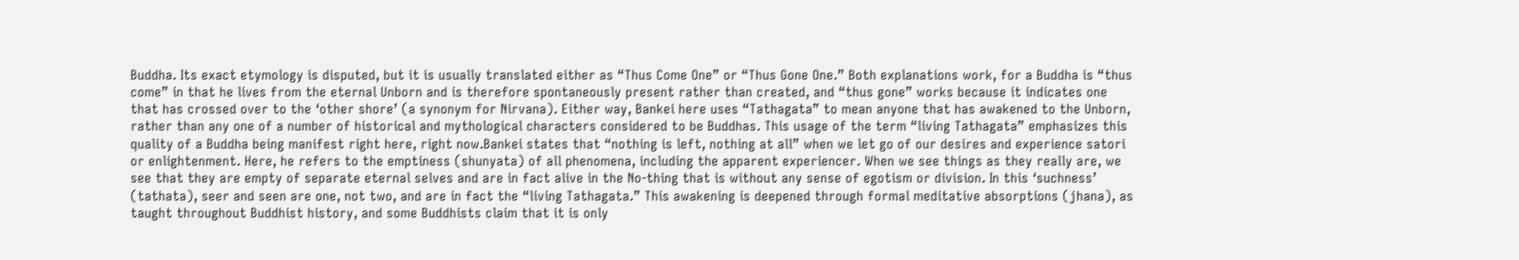Buddha. Its exact etymology is disputed, but it is usually translated either as “Thus Come One” or “Thus Gone One.” Both explanations work, for a Buddha is “thus come” in that he lives from the eternal Unborn and is therefore spontaneously present rather than created, and “thus gone” works because it indicates one that has crossed over to the ‘other shore’ (a synonym for Nirvana). Either way, Bankei here uses “Tathagata” to mean anyone that has awakened to the Unborn, rather than any one of a number of historical and mythological characters considered to be Buddhas. This usage of the term “living Tathagata” emphasizes this quality of a Buddha being manifest right here, right now.Bankei states that “nothing is left, nothing at all” when we let go of our desires and experience satori or enlightenment. Here, he refers to the emptiness (shunyata) of all phenomena, including the apparent experiencer. When we see things as they really are, we see that they are empty of separate eternal selves and are in fact alive in the No-thing that is without any sense of egotism or division. In this ‘suchness’ (tathata), seer and seen are one, not two, and are in fact the “living Tathagata.” This awakening is deepened through formal meditative absorptions (jhana), as taught throughout Buddhist history, and some Buddhists claim that it is only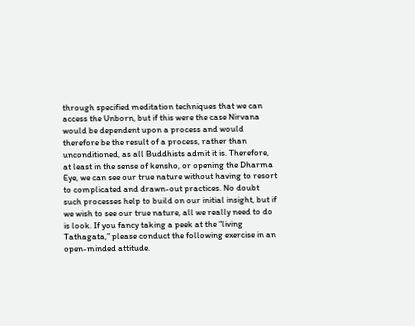through specified meditation techniques that we can access the Unborn, but if this were the case Nirvana would be dependent upon a process and would therefore be the result of a process, rather than unconditioned, as all Buddhists admit it is. Therefore, at least in the sense of kensho, or opening the Dharma Eye, we can see our true nature without having to resort to complicated and drawn-out practices. No doubt such processes help to build on our initial insight, but if we wish to see our true nature, all we really need to do is look. If you fancy taking a peek at the “living Tathagata,” please conduct the following exercise in an open-minded attitude.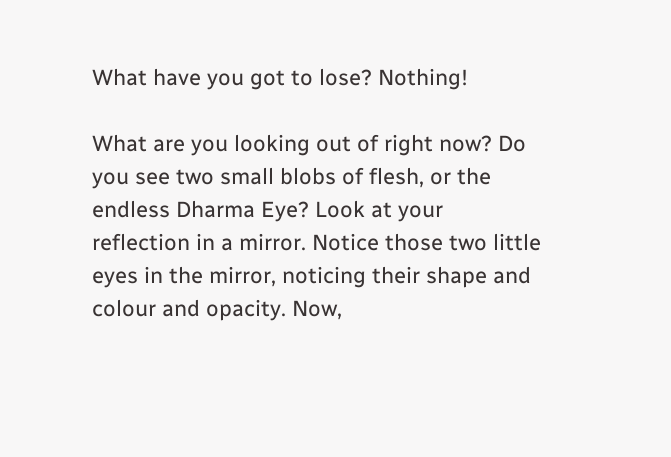What have you got to lose? Nothing!

What are you looking out of right now? Do you see two small blobs of flesh, or the endless Dharma Eye? Look at your reflection in a mirror. Notice those two little eyes in the mirror, noticing their shape and colour and opacity. Now,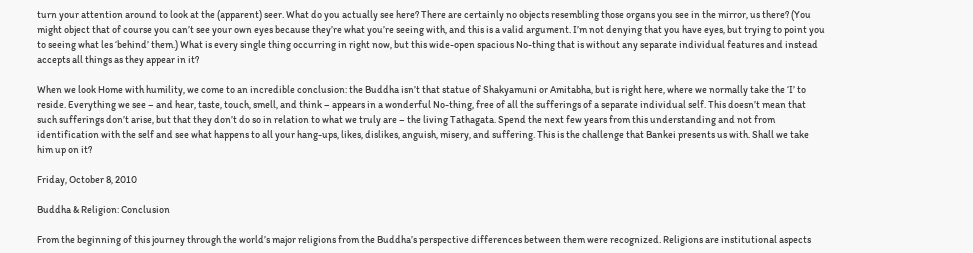turn your attention around to look at the (apparent) seer. What do you actually see here? There are certainly no objects resembling those organs you see in the mirror, us there? (You might object that of course you can’t see your own eyes because they’re what you’re seeing with, and this is a valid argument. I’m not denying that you have eyes, but trying to point you to seeing what les ‘behind’ them.) What is every single thing occurring in right now, but this wide-open spacious No-thing that is without any separate individual features and instead accepts all things as they appear in it?

When we look Home with humility, we come to an incredible conclusion: the Buddha isn’t that statue of Shakyamuni or Amitabha, but is right here, where we normally take the ‘I’ to reside. Everything we see – and hear, taste, touch, smell, and think – appears in a wonderful No-thing, free of all the sufferings of a separate individual self. This doesn’t mean that such sufferings don’t arise, but that they don’t do so in relation to what we truly are – the living Tathagata. Spend the next few years from this understanding and not from identification with the self and see what happens to all your hang-ups, likes, dislikes, anguish, misery, and suffering. This is the challenge that Bankei presents us with. Shall we take him up on it?

Friday, October 8, 2010

Buddha & Religion: Conclusion

From the beginning of this journey through the world’s major religions from the Buddha’s perspective differences between them were recognized. Religions are institutional aspects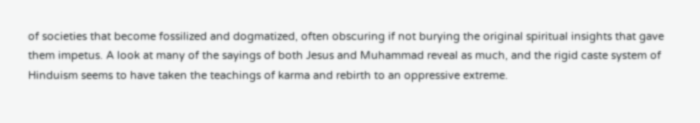of societies that become fossilized and dogmatized, often obscuring if not burying the original spiritual insights that gave them impetus. A look at many of the sayings of both Jesus and Muhammad reveal as much, and the rigid caste system of Hinduism seems to have taken the teachings of karma and rebirth to an oppressive extreme.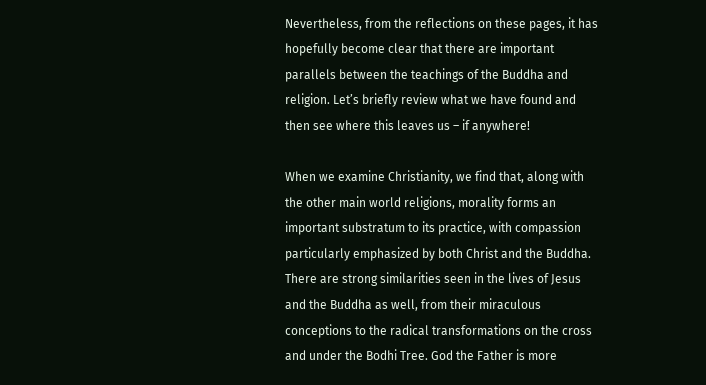Nevertheless, from the reflections on these pages, it has hopefully become clear that there are important parallels between the teachings of the Buddha and religion. Let’s briefly review what we have found and then see where this leaves us – if anywhere!

When we examine Christianity, we find that, along with the other main world religions, morality forms an important substratum to its practice, with compassion particularly emphasized by both Christ and the Buddha. There are strong similarities seen in the lives of Jesus and the Buddha as well, from their miraculous conceptions to the radical transformations on the cross and under the Bodhi Tree. God the Father is more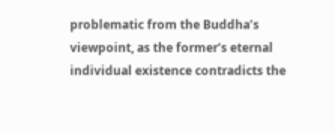problematic from the Buddha’s viewpoint, as the former’s eternal individual existence contradicts the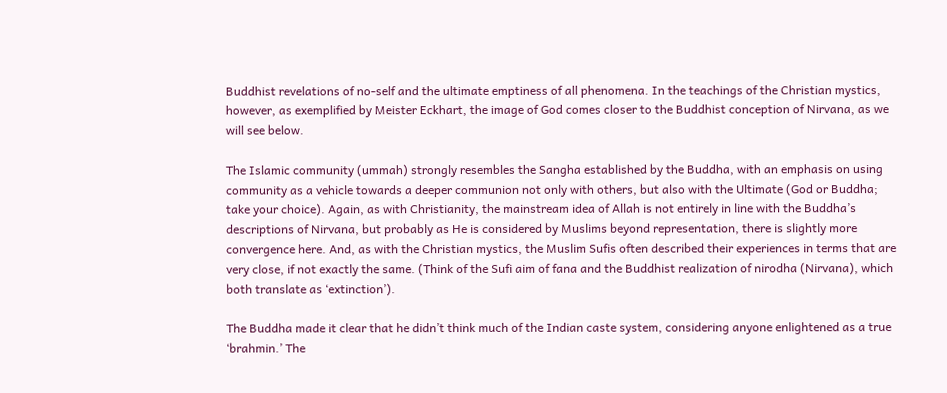Buddhist revelations of no-self and the ultimate emptiness of all phenomena. In the teachings of the Christian mystics, however, as exemplified by Meister Eckhart, the image of God comes closer to the Buddhist conception of Nirvana, as we will see below.

The Islamic community (ummah) strongly resembles the Sangha established by the Buddha, with an emphasis on using community as a vehicle towards a deeper communion not only with others, but also with the Ultimate (God or Buddha; take your choice). Again, as with Christianity, the mainstream idea of Allah is not entirely in line with the Buddha’s descriptions of Nirvana, but probably as He is considered by Muslims beyond representation, there is slightly more convergence here. And, as with the Christian mystics, the Muslim Sufis often described their experiences in terms that are very close, if not exactly the same. (Think of the Sufi aim of fana and the Buddhist realization of nirodha (Nirvana), which both translate as ‘extinction’).

The Buddha made it clear that he didn’t think much of the Indian caste system, considering anyone enlightened as a true ‘brahmin.’ The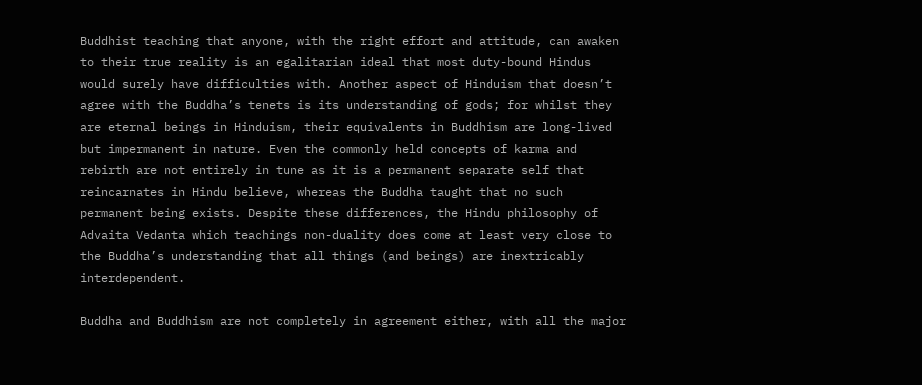Buddhist teaching that anyone, with the right effort and attitude, can awaken to their true reality is an egalitarian ideal that most duty-bound Hindus would surely have difficulties with. Another aspect of Hinduism that doesn’t agree with the Buddha’s tenets is its understanding of gods; for whilst they are eternal beings in Hinduism, their equivalents in Buddhism are long-lived but impermanent in nature. Even the commonly held concepts of karma and rebirth are not entirely in tune as it is a permanent separate self that reincarnates in Hindu believe, whereas the Buddha taught that no such permanent being exists. Despite these differences, the Hindu philosophy of Advaita Vedanta which teachings non-duality does come at least very close to the Buddha’s understanding that all things (and beings) are inextricably interdependent.

Buddha and Buddhism are not completely in agreement either, with all the major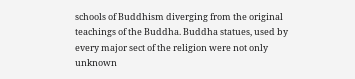schools of Buddhism diverging from the original teachings of the Buddha. Buddha statues, used by every major sect of the religion were not only unknown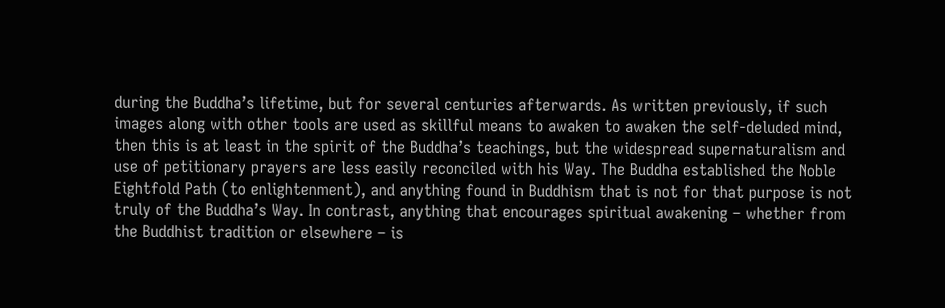during the Buddha’s lifetime, but for several centuries afterwards. As written previously, if such images along with other tools are used as skillful means to awaken to awaken the self-deluded mind, then this is at least in the spirit of the Buddha’s teachings, but the widespread supernaturalism and use of petitionary prayers are less easily reconciled with his Way. The Buddha established the Noble Eightfold Path (to enlightenment), and anything found in Buddhism that is not for that purpose is not truly of the Buddha’s Way. In contrast, anything that encourages spiritual awakening – whether from the Buddhist tradition or elsewhere – is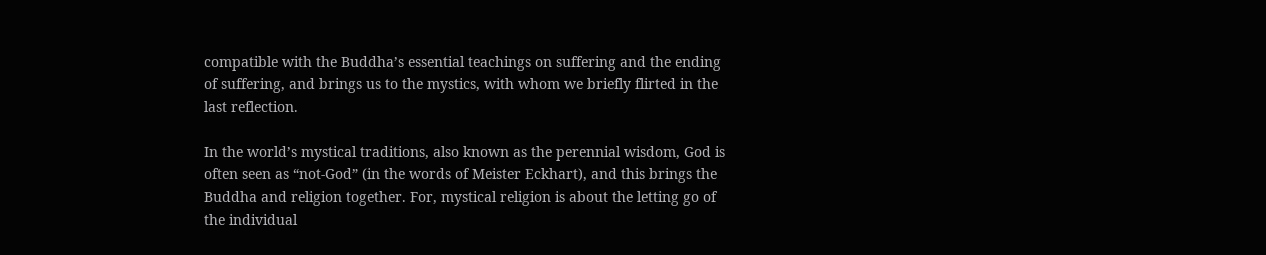compatible with the Buddha’s essential teachings on suffering and the ending of suffering, and brings us to the mystics, with whom we briefly flirted in the last reflection.

In the world’s mystical traditions, also known as the perennial wisdom, God is often seen as “not-God” (in the words of Meister Eckhart), and this brings the Buddha and religion together. For, mystical religion is about the letting go of the individual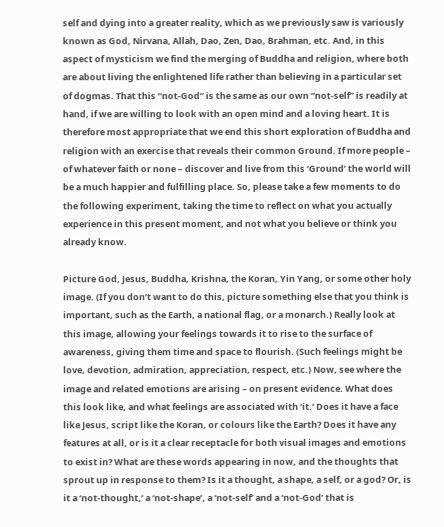self and dying into a greater reality, which as we previously saw is variously known as God, Nirvana, Allah, Dao, Zen, Dao, Brahman, etc. And, in this aspect of mysticism we find the merging of Buddha and religion, where both are about living the enlightened life rather than believing in a particular set of dogmas. That this “not-God” is the same as our own “not-self” is readily at hand, if we are willing to look with an open mind and a loving heart. It is therefore most appropriate that we end this short exploration of Buddha and religion with an exercise that reveals their common Ground. If more people – of whatever faith or none – discover and live from this ‘Ground’ the world will be a much happier and fulfilling place. So, please take a few moments to do the following experiment, taking the time to reflect on what you actually experience in this present moment, and not what you believe or think you already know.

Picture God, Jesus, Buddha, Krishna, the Koran, Yin Yang, or some other holy image. (If you don’t want to do this, picture something else that you think is important, such as the Earth, a national flag, or a monarch.) Really look at this image, allowing your feelings towards it to rise to the surface of awareness, giving them time and space to flourish. (Such feelings might be love, devotion, admiration, appreciation, respect, etc.) Now, see where the image and related emotions are arising – on present evidence. What does this look like, and what feelings are associated with ‘it.’ Does it have a face like Jesus, script like the Koran, or colours like the Earth? Does it have any features at all, or is it a clear receptacle for both visual images and emotions to exist in? What are these words appearing in now, and the thoughts that sprout up in response to them? Is it a thought, a shape, a self, or a god? Or, is it a ‘not-thought,’ a ‘not-shape’, a ‘not-self’ and a ‘not-God’ that is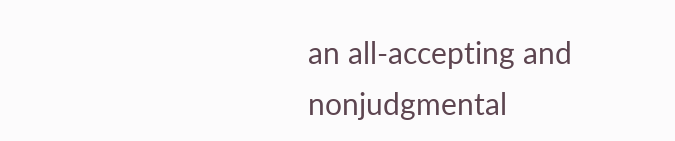an all-accepting and nonjudgmental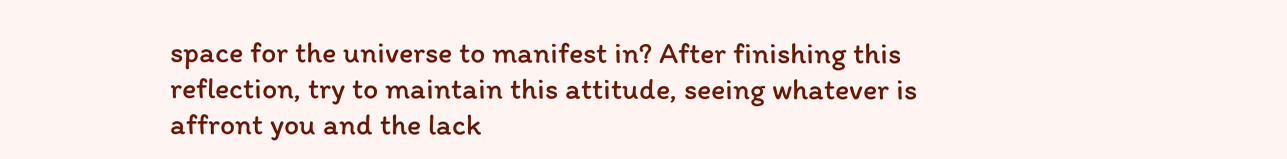space for the universe to manifest in? After finishing this reflection, try to maintain this attitude, seeing whatever is affront you and the lack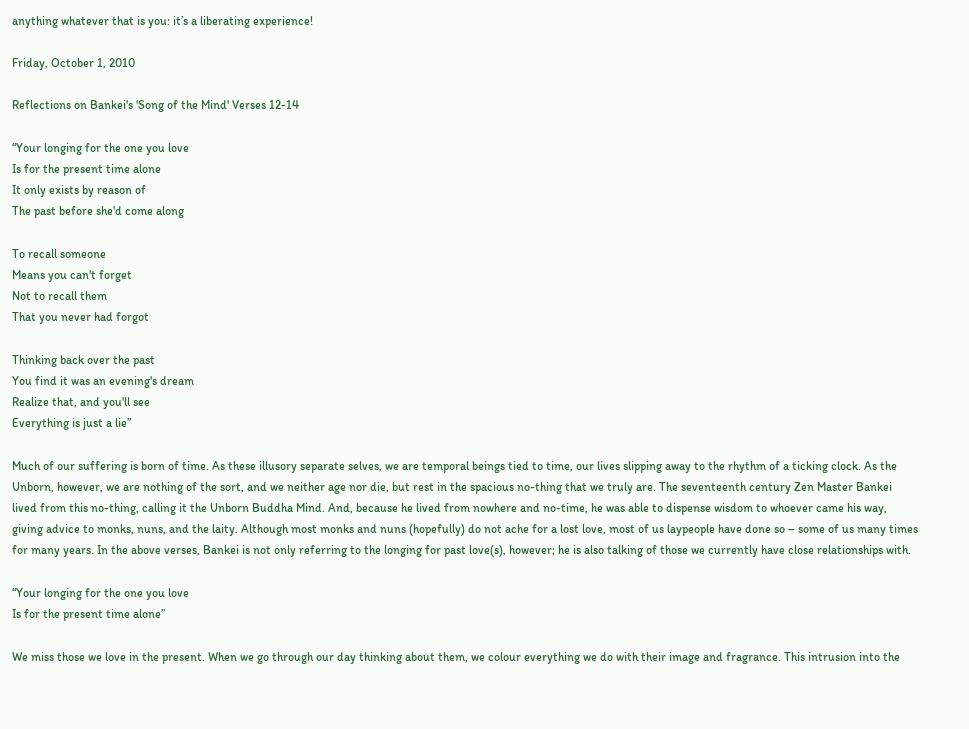anything whatever that is you: it’s a liberating experience!

Friday, October 1, 2010

Reflections on Bankei's 'Song of the Mind' Verses 12-14

“Your longing for the one you love
Is for the present time alone
It only exists by reason of
The past before she'd come along

To recall someone
Means you can't forget
Not to recall them
That you never had forgot

Thinking back over the past
You find it was an evening's dream
Realize that, and you'll see
Everything is just a lie”

Much of our suffering is born of time. As these illusory separate selves, we are temporal beings tied to time, our lives slipping away to the rhythm of a ticking clock. As the Unborn, however, we are nothing of the sort, and we neither age nor die, but rest in the spacious no-thing that we truly are. The seventeenth century Zen Master Bankei lived from this no-thing, calling it the Unborn Buddha Mind. And, because he lived from nowhere and no-time, he was able to dispense wisdom to whoever came his way, giving advice to monks, nuns, and the laity. Although most monks and nuns (hopefully) do not ache for a lost love, most of us laypeople have done so – some of us many times for many years. In the above verses, Bankei is not only referring to the longing for past love(s), however; he is also talking of those we currently have close relationships with.

“Your longing for the one you love
Is for the present time alone”

We miss those we love in the present. When we go through our day thinking about them, we colour everything we do with their image and fragrance. This intrusion into the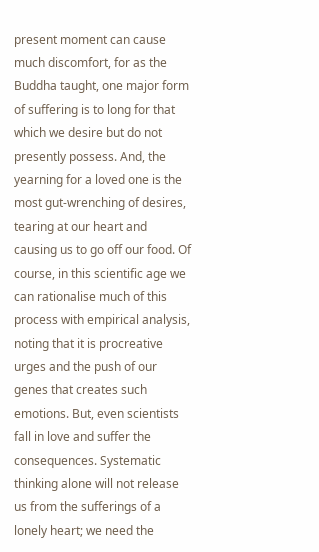present moment can cause much discomfort, for as the Buddha taught, one major form of suffering is to long for that which we desire but do not presently possess. And, the yearning for a loved one is the most gut-wrenching of desires, tearing at our heart and causing us to go off our food. Of course, in this scientific age we can rationalise much of this process with empirical analysis, noting that it is procreative urges and the push of our genes that creates such emotions. But, even scientists fall in love and suffer the consequences. Systematic thinking alone will not release us from the sufferings of a lonely heart; we need the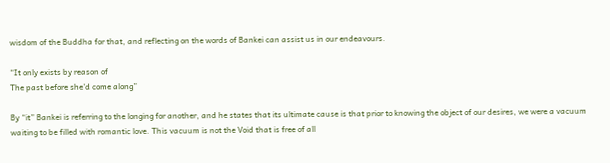wisdom of the Buddha for that, and reflecting on the words of Bankei can assist us in our endeavours.

“It only exists by reason of
The past before she'd come along”

By “it” Bankei is referring to the longing for another, and he states that its ultimate cause is that prior to knowing the object of our desires, we were a vacuum waiting to be filled with romantic love. This vacuum is not the Void that is free of all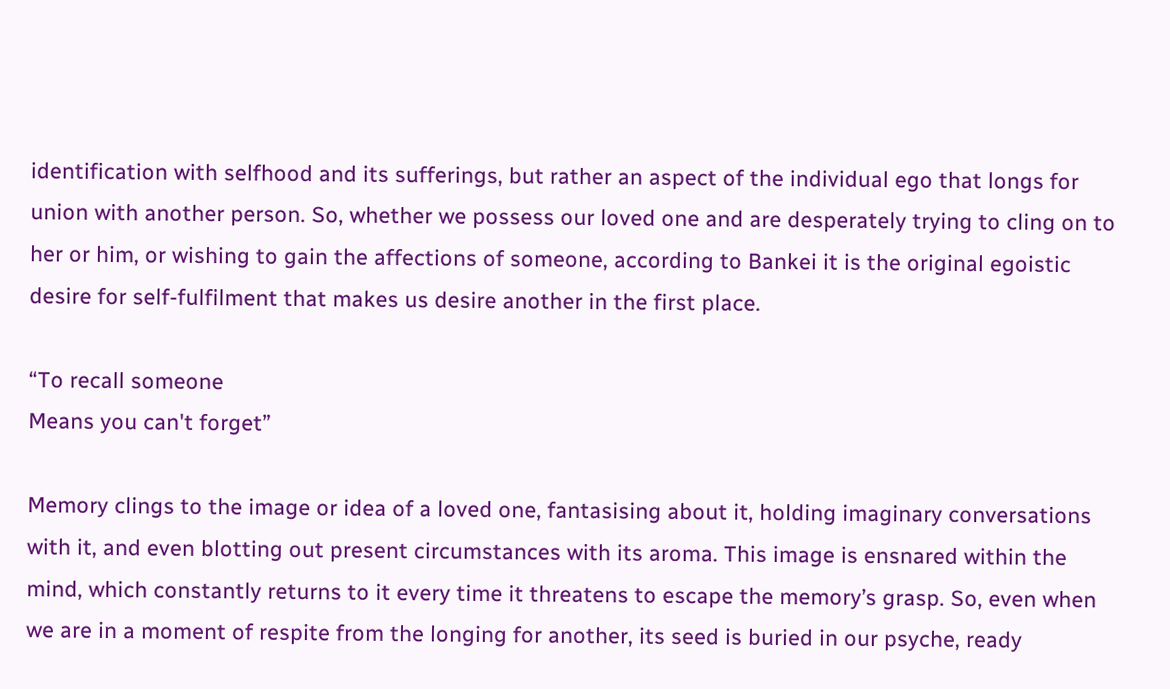identification with selfhood and its sufferings, but rather an aspect of the individual ego that longs for union with another person. So, whether we possess our loved one and are desperately trying to cling on to her or him, or wishing to gain the affections of someone, according to Bankei it is the original egoistic desire for self-fulfilment that makes us desire another in the first place.

“To recall someone
Means you can't forget”

Memory clings to the image or idea of a loved one, fantasising about it, holding imaginary conversations with it, and even blotting out present circumstances with its aroma. This image is ensnared within the mind, which constantly returns to it every time it threatens to escape the memory’s grasp. So, even when we are in a moment of respite from the longing for another, its seed is buried in our psyche, ready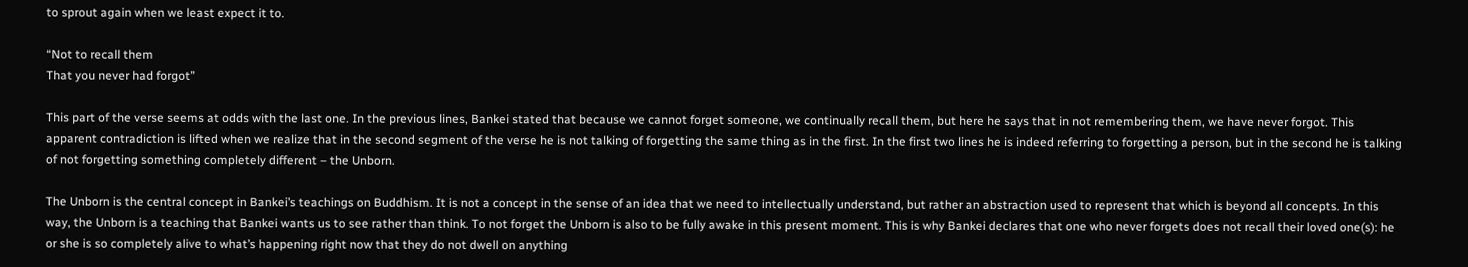to sprout again when we least expect it to.

“Not to recall them
That you never had forgot”

This part of the verse seems at odds with the last one. In the previous lines, Bankei stated that because we cannot forget someone, we continually recall them, but here he says that in not remembering them, we have never forgot. This apparent contradiction is lifted when we realize that in the second segment of the verse he is not talking of forgetting the same thing as in the first. In the first two lines he is indeed referring to forgetting a person, but in the second he is talking of not forgetting something completely different – the Unborn.

The Unborn is the central concept in Bankei’s teachings on Buddhism. It is not a concept in the sense of an idea that we need to intellectually understand, but rather an abstraction used to represent that which is beyond all concepts. In this way, the Unborn is a teaching that Bankei wants us to see rather than think. To not forget the Unborn is also to be fully awake in this present moment. This is why Bankei declares that one who never forgets does not recall their loved one(s): he or she is so completely alive to what’s happening right now that they do not dwell on anything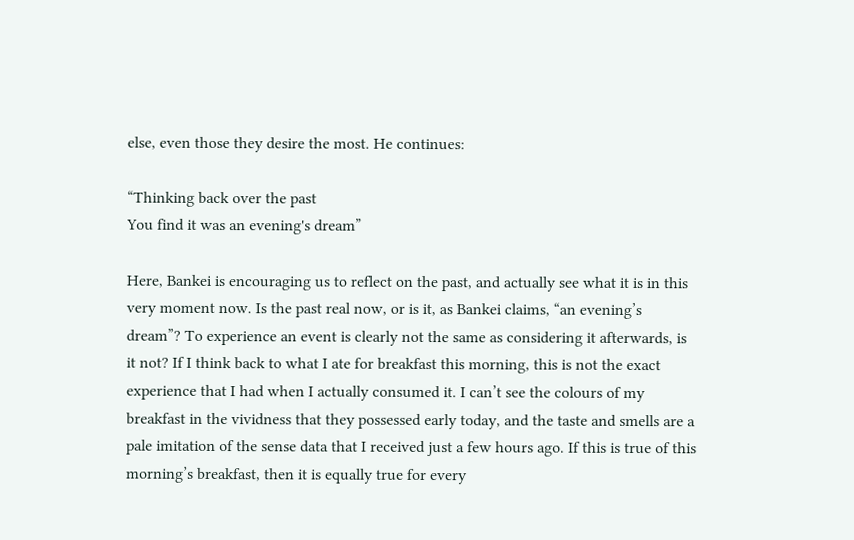else, even those they desire the most. He continues:

“Thinking back over the past
You find it was an evening's dream”

Here, Bankei is encouraging us to reflect on the past, and actually see what it is in this very moment now. Is the past real now, or is it, as Bankei claims, “an evening’s dream”? To experience an event is clearly not the same as considering it afterwards, is it not? If I think back to what I ate for breakfast this morning, this is not the exact experience that I had when I actually consumed it. I can’t see the colours of my breakfast in the vividness that they possessed early today, and the taste and smells are a pale imitation of the sense data that I received just a few hours ago. If this is true of this morning’s breakfast, then it is equally true for every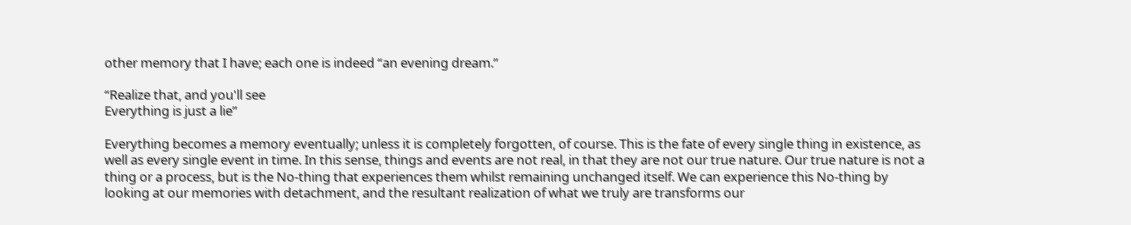other memory that I have; each one is indeed “an evening dream.”

“Realize that, and you'll see
Everything is just a lie”

Everything becomes a memory eventually; unless it is completely forgotten, of course. This is the fate of every single thing in existence, as well as every single event in time. In this sense, things and events are not real, in that they are not our true nature. Our true nature is not a thing or a process, but is the No-thing that experiences them whilst remaining unchanged itself. We can experience this No-thing by looking at our memories with detachment, and the resultant realization of what we truly are transforms our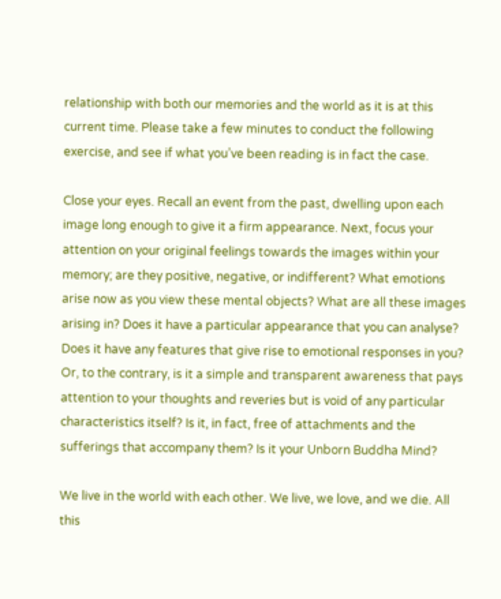relationship with both our memories and the world as it is at this current time. Please take a few minutes to conduct the following exercise, and see if what you’ve been reading is in fact the case.

Close your eyes. Recall an event from the past, dwelling upon each image long enough to give it a firm appearance. Next, focus your attention on your original feelings towards the images within your memory; are they positive, negative, or indifferent? What emotions arise now as you view these mental objects? What are all these images arising in? Does it have a particular appearance that you can analyse? Does it have any features that give rise to emotional responses in you? Or, to the contrary, is it a simple and transparent awareness that pays attention to your thoughts and reveries but is void of any particular characteristics itself? Is it, in fact, free of attachments and the sufferings that accompany them? Is it your Unborn Buddha Mind?

We live in the world with each other. We live, we love, and we die. All this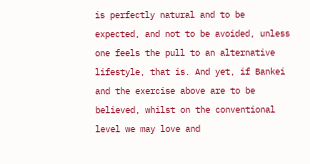is perfectly natural and to be expected, and not to be avoided, unless one feels the pull to an alternative lifestyle, that is. And yet, if Bankei and the exercise above are to be believed, whilst on the conventional level we may love and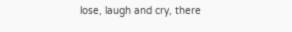lose, laugh and cry, there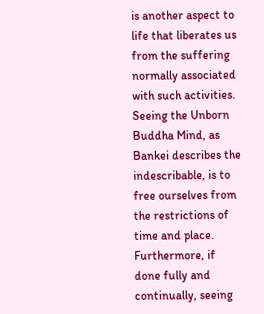is another aspect to life that liberates us from the suffering normally associated with such activities. Seeing the Unborn Buddha Mind, as Bankei describes the indescribable, is to free ourselves from the restrictions of time and place. Furthermore, if done fully and continually, seeing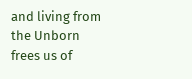and living from the Unborn frees us of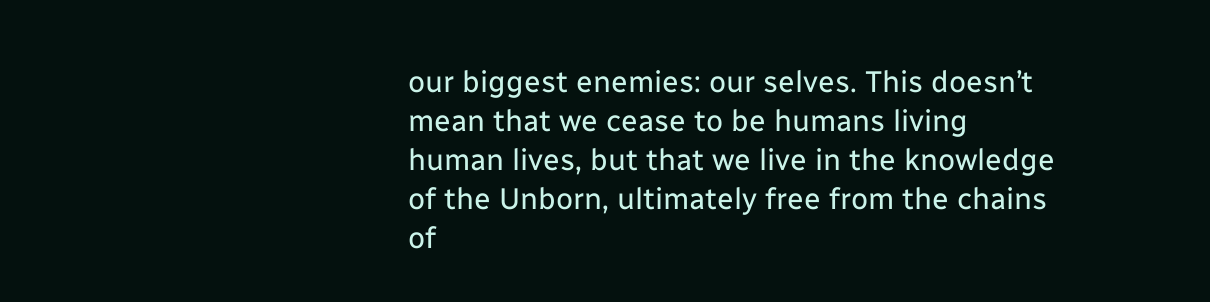our biggest enemies: our selves. This doesn’t mean that we cease to be humans living human lives, but that we live in the knowledge of the Unborn, ultimately free from the chains of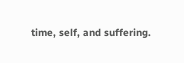time, self, and suffering.